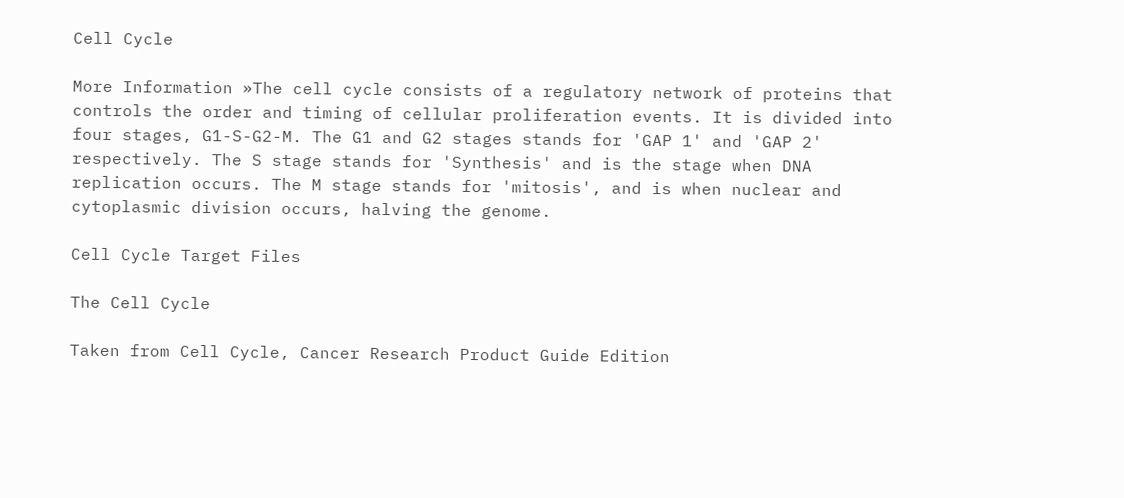Cell Cycle

More Information »The cell cycle consists of a regulatory network of proteins that controls the order and timing of cellular proliferation events. It is divided into four stages, G1-S-G2-M. The G1 and G2 stages stands for 'GAP 1' and 'GAP 2' respectively. The S stage stands for 'Synthesis' and is the stage when DNA replication occurs. The M stage stands for 'mitosis', and is when nuclear and cytoplasmic division occurs, halving the genome.

Cell Cycle Target Files

The Cell Cycle

Taken from Cell Cycle, Cancer Research Product Guide Edition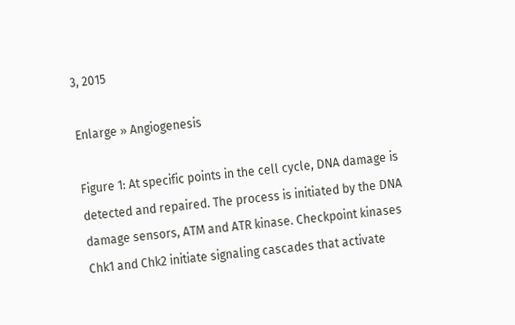3, 2015

Enlarge » Angiogenesis

Figure 1: At specific points in the cell cycle, DNA damage is detected and repaired. The process is initiated by the DNA damage sensors, ATM and ATR kinase. Checkpoint kinases Chk1 and Chk2 initiate signaling cascades that activate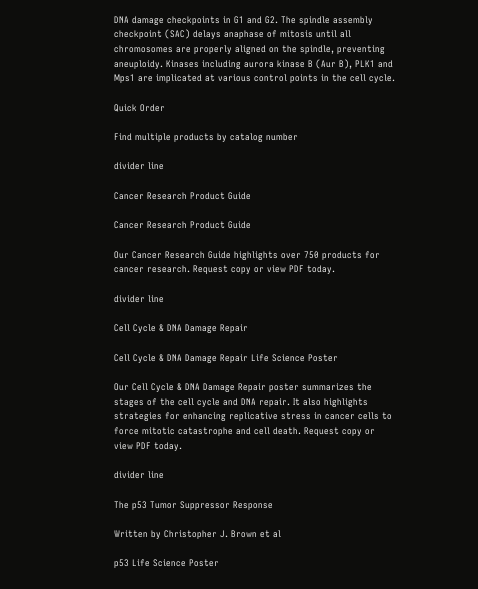DNA damage checkpoints in G1 and G2. The spindle assembly checkpoint (SAC) delays anaphase of mitosis until all chromosomes are properly aligned on the spindle, preventing aneuploidy. Kinases including aurora kinase B (Aur B), PLK1 and Mps1 are implicated at various control points in the cell cycle.

Quick Order

Find multiple products by catalog number

divider line

Cancer Research Product Guide

Cancer Research Product Guide

Our Cancer Research Guide highlights over 750 products for cancer research. Request copy or view PDF today.

divider line

Cell Cycle & DNA Damage Repair

Cell Cycle & DNA Damage Repair Life Science Poster

Our Cell Cycle & DNA Damage Repair poster summarizes the stages of the cell cycle and DNA repair. It also highlights strategies for enhancing replicative stress in cancer cells to force mitotic catastrophe and cell death. Request copy or view PDF today.

divider line

The p53 Tumor Suppressor Response

Written by Christopher J. Brown et al

p53 Life Science Poster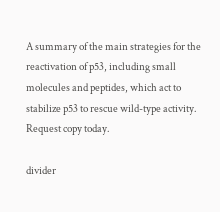A summary of the main strategies for the reactivation of p53, including small molecules and peptides, which act to stabilize p53 to rescue wild-type activity. Request copy today.

divider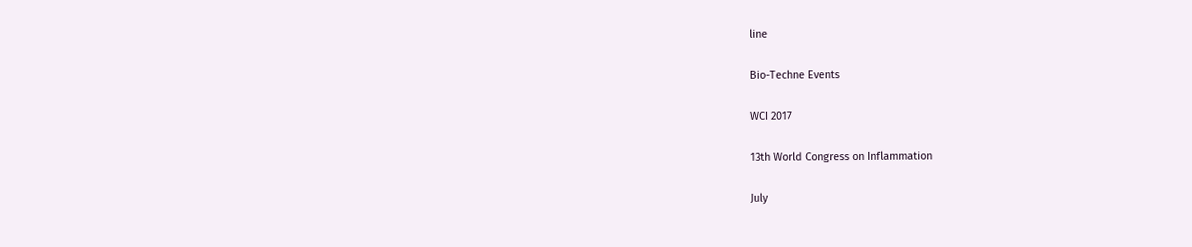line

Bio-Techne Events

WCI 2017

13th World Congress on Inflammation

July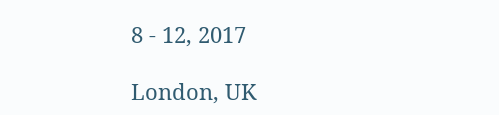8 - 12, 2017

London, UK